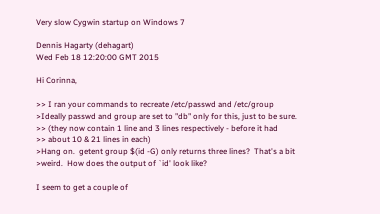Very slow Cygwin startup on Windows 7

Dennis Hagarty (dehagart)
Wed Feb 18 12:20:00 GMT 2015

Hi Corinna,

>> I ran your commands to recreate /etc/passwd and /etc/group
>Ideally passwd and group are set to "db" only for this, just to be sure.
>> (they now contain 1 line and 3 lines respectively - before it had
>> about 10 & 21 lines in each)
>Hang on.  getent group $(id -G) only returns three lines?  That's a bit
>weird.  How does the output of `id' look like?

I seem to get a couple of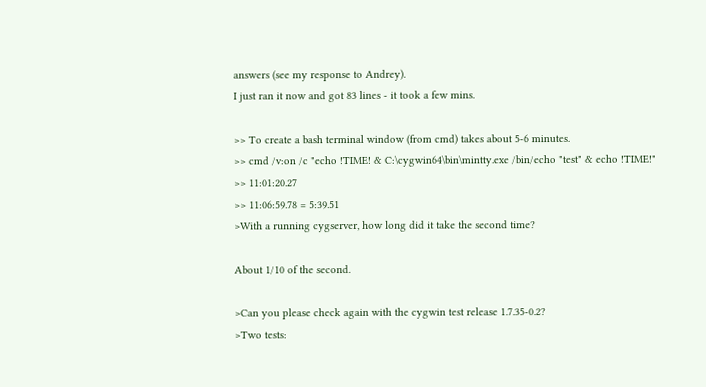answers (see my response to Andrey).
I just ran it now and got 83 lines - it took a few mins.

>> To create a bash terminal window (from cmd) takes about 5-6 minutes.
>> cmd /v:on /c "echo !TIME! & C:\cygwin64\bin\mintty.exe /bin/echo "test" & echo !TIME!"
>> 11:01:20.27
>> 11:06:59.78 = 5:39.51
>With a running cygserver, how long did it take the second time?

About 1/10 of the second.

>Can you please check again with the cygwin test release 1.7.35-0.2?
>Two tests: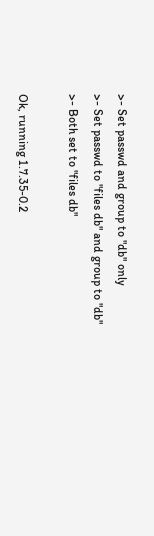>- Set passwd and group to "db" only
>- Set passwd to "files db" and group to "db"
>- Both set to "files db"

Ok, running 1.7.35-0.2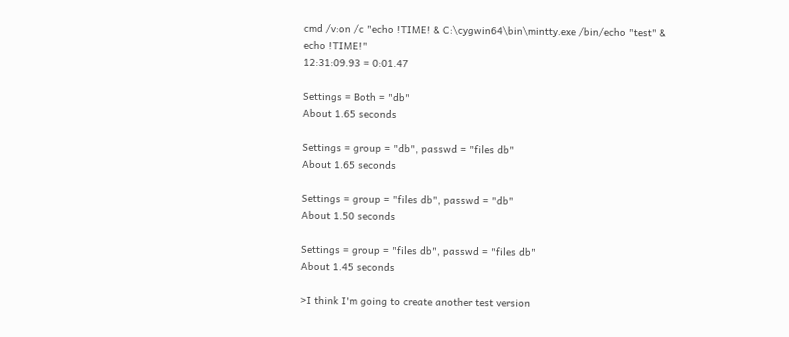cmd /v:on /c "echo !TIME! & C:\cygwin64\bin\mintty.exe /bin/echo "test" & echo !TIME!"
12:31:09.93 = 0:01.47

Settings = Both = "db"
About 1.65 seconds

Settings = group = "db", passwd = "files db"
About 1.65 seconds

Settings = group = "files db", passwd = "db"
About 1.50 seconds

Settings = group = "files db", passwd = "files db"
About 1.45 seconds

>I think I'm going to create another test version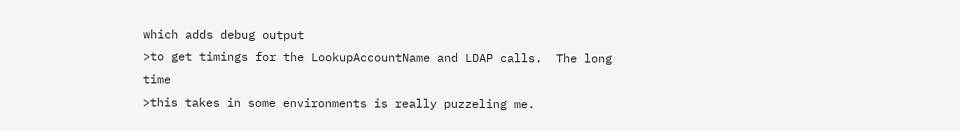which adds debug output
>to get timings for the LookupAccountName and LDAP calls.  The long time
>this takes in some environments is really puzzeling me.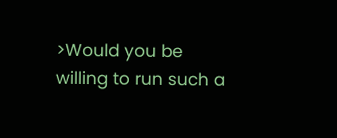>Would you be willing to run such a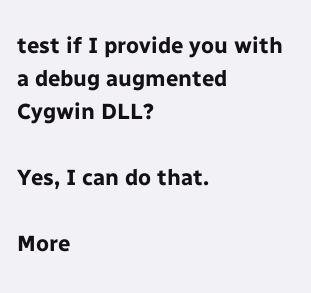test if I provide you with a debug augmented Cygwin DLL?

Yes, I can do that.

More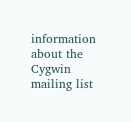information about the Cygwin mailing list